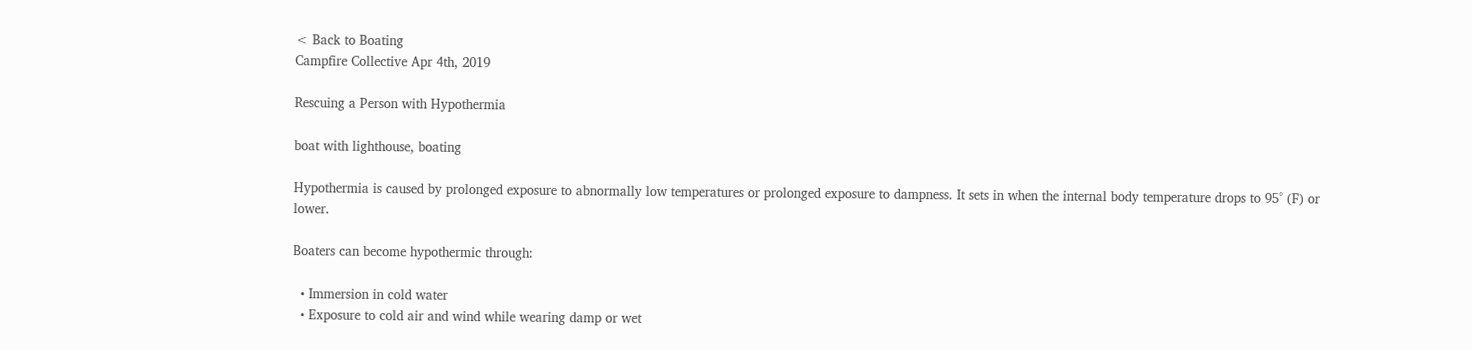< Back to Boating
Campfire Collective Apr 4th, 2019

Rescuing a Person with Hypothermia

boat with lighthouse, boating

Hypothermia is caused by prolonged exposure to abnormally low temperatures or prolonged exposure to dampness. It sets in when the internal body temperature drops to 95° (F) or lower.

Boaters can become hypothermic through:

  • Immersion in cold water
  • Exposure to cold air and wind while wearing damp or wet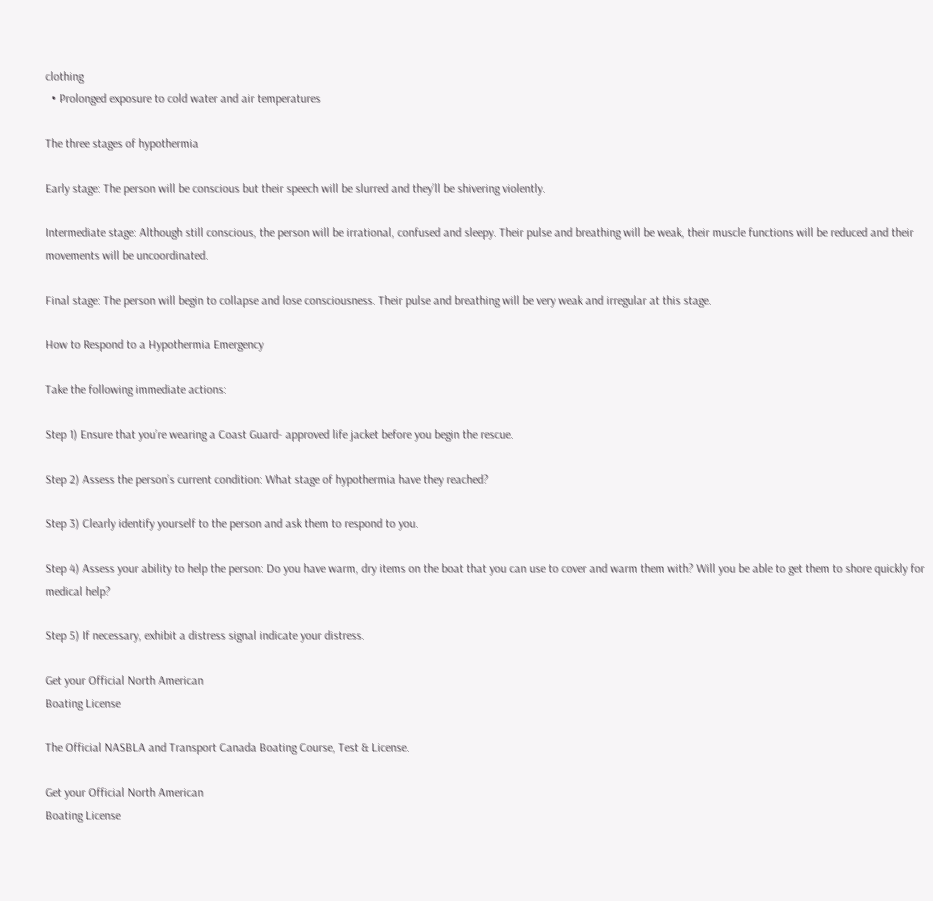clothing
  • Prolonged exposure to cold water and air temperatures

The three stages of hypothermia

Early stage: The person will be conscious but their speech will be slurred and they’ll be shivering violently.

Intermediate stage: Although still conscious, the person will be irrational, confused and sleepy. Their pulse and breathing will be weak, their muscle functions will be reduced and their movements will be uncoordinated.

Final stage: The person will begin to collapse and lose consciousness. Their pulse and breathing will be very weak and irregular at this stage.

How to Respond to a Hypothermia Emergency

Take the following immediate actions:

Step 1) Ensure that you’re wearing a Coast Guard- approved life jacket before you begin the rescue.

Step 2) Assess the person’s current condition: What stage of hypothermia have they reached?

Step 3) Clearly identify yourself to the person and ask them to respond to you.

Step 4) Assess your ability to help the person: Do you have warm, dry items on the boat that you can use to cover and warm them with? Will you be able to get them to shore quickly for medical help?

Step 5) If necessary, exhibit a distress signal indicate your distress.

Get your Official North American
Boating License

The Official NASBLA and Transport Canada Boating Course, Test & License.

Get your Official North American
Boating License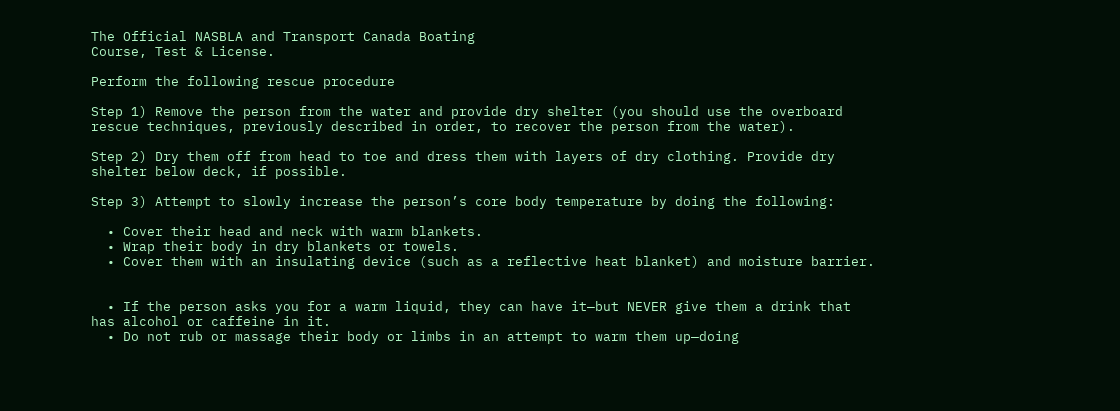The Official NASBLA and Transport Canada Boating
Course, Test & License.

Perform the following rescue procedure

Step 1) Remove the person from the water and provide dry shelter (you should use the overboard rescue techniques, previously described in order, to recover the person from the water).

Step 2) Dry them off from head to toe and dress them with layers of dry clothing. Provide dry shelter below deck, if possible.

Step 3) Attempt to slowly increase the person’s core body temperature by doing the following:

  • Cover their head and neck with warm blankets.
  • Wrap their body in dry blankets or towels.
  • Cover them with an insulating device (such as a reflective heat blanket) and moisture barrier.


  • If the person asks you for a warm liquid, they can have it—but NEVER give them a drink that has alcohol or caffeine in it.
  • Do not rub or massage their body or limbs in an attempt to warm them up—doing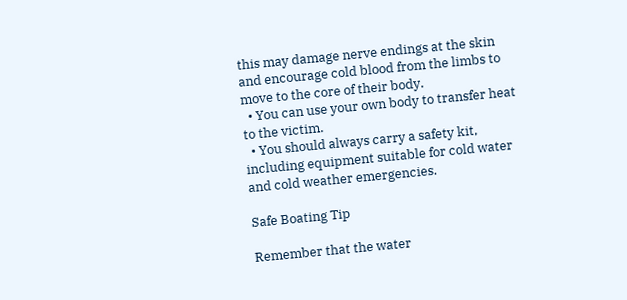this may damage nerve endings at the skin and encourage cold blood from the limbs to move to the core of their body.
  • You can use your own body to transfer heat to the victim.
  • You should always carry a safety kit, including equipment suitable for cold water and cold weather emergencies.

Safe Boating Tip

Remember that the water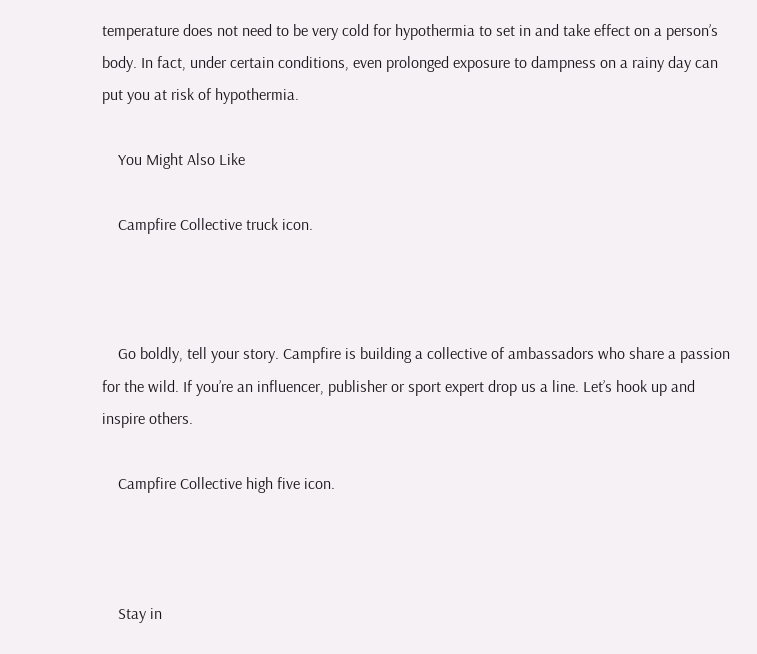temperature does not need to be very cold for hypothermia to set in and take effect on a person’s body. In fact, under certain conditions, even prolonged exposure to dampness on a rainy day can put you at risk of hypothermia.

    You Might Also Like

    Campfire Collective truck icon.



    Go boldly, tell your story. Campfire is building a collective of ambassadors who share a passion for the wild. If you’re an influencer, publisher or sport expert drop us a line. Let’s hook up and inspire others.

    Campfire Collective high five icon.



    Stay in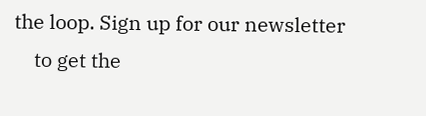the loop. Sign up for our newsletter
    to get the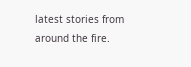latest stories from around the fire.